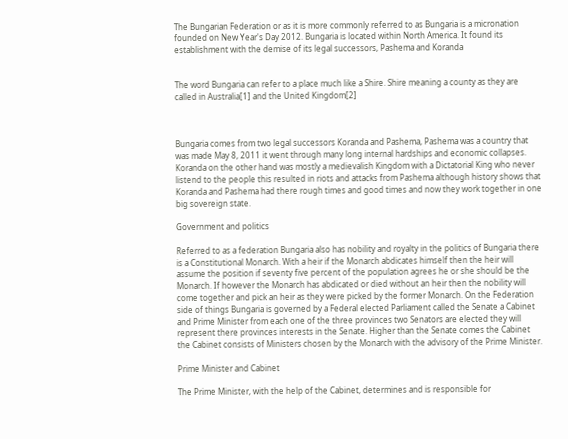The Bungarian Federation or as it is more commonly referred to as Bungaria is a micronation founded on New Year's Day 2012. Bungaria is located within North America. It found its establishment with the demise of its legal successors, Pashema and Koranda


The word Bungaria can refer to a place much like a Shire. Shire meaning a county as they are called in Australia[1] and the United Kingdom[2]



Bungaria comes from two legal successors Koranda and Pashema, Pashema was a country that was made May 8, 2011 it went through many long internal hardships and economic collapses. Koranda on the other hand was mostly a medievalish Kingdom with a Dictatorial King who never listend to the people this resulted in riots and attacks from Pashema although history shows that Koranda and Pashema had there rough times and good times and now they work together in one big sovereign state.

Government and politics

Referred to as a federation Bungaria also has nobility and royalty in the politics of Bungaria there is a Constitutional Monarch. With a heir if the Monarch abdicates himself then the heir will assume the position if seventy five percent of the population agrees he or she should be the Monarch. If however the Monarch has abdicated or died without an heir then the nobility will come together and pick an heir as they were picked by the former Monarch. On the Federation side of things Bungaria is governed by a Federal elected Parliament called the Senate a Cabinet and Prime Minister from each one of the three provinces two Senators are elected they will represent there provinces interests in the Senate. Higher than the Senate comes the Cabinet the Cabinet consists of Ministers chosen by the Monarch with the advisory of the Prime Minister.

Prime Minister and Cabinet

The Prime Minister, with the help of the Cabinet, determines and is responsible for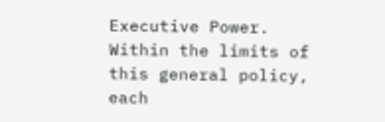Executive Power. Within the limits of this general policy, each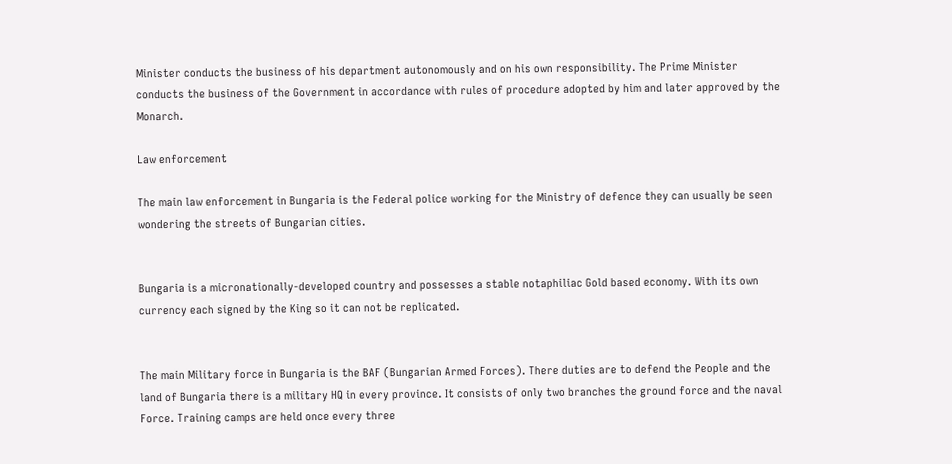Minister conducts the business of his department autonomously and on his own responsibility. The Prime Minister conducts the business of the Government in accordance with rules of procedure adopted by him and later approved by the Monarch.

Law enforcement

The main law enforcement in Bungaria is the Federal police working for the Ministry of defence they can usually be seen wondering the streets of Bungarian cities.


Bungaria is a micronationally-developed country and possesses a stable notaphiliac Gold based economy. With its own currency each signed by the King so it can not be replicated.


The main Military force in Bungaria is the BAF (Bungarian Armed Forces). There duties are to defend the People and the land of Bungaria there is a military HQ in every province. It consists of only two branches the ground force and the naval Force. Training camps are held once every three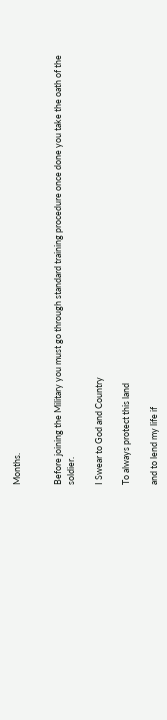Months.


Before joining the Military you must go through standard training procedure once done you take the oath of the soldier.

I Swear to God and Country

To always protect this land

and to lend my life if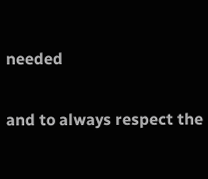needed

and to always respect the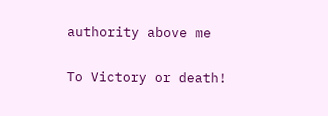authority above me

To Victory or death!